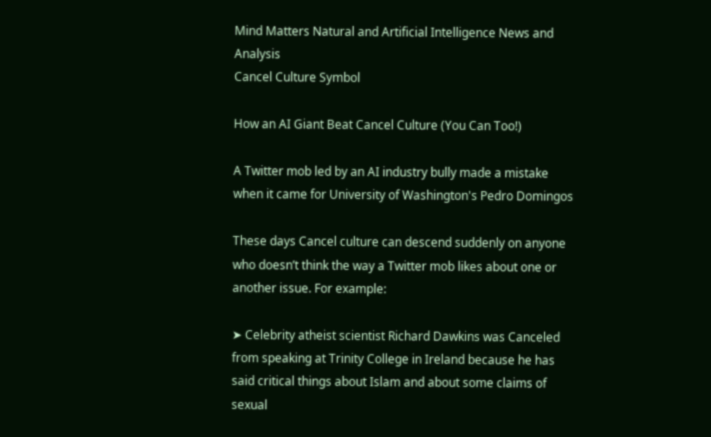Mind Matters Natural and Artificial Intelligence News and Analysis
Cancel Culture Symbol

How an AI Giant Beat Cancel Culture (You Can Too!)

A Twitter mob led by an AI industry bully made a mistake when it came for University of Washington's Pedro Domingos

These days Cancel culture can descend suddenly on anyone who doesn’t think the way a Twitter mob likes about one or another issue. For example:

➤ Celebrity atheist scientist Richard Dawkins was Canceled from speaking at Trinity College in Ireland because he has said critical things about Islam and about some claims of sexual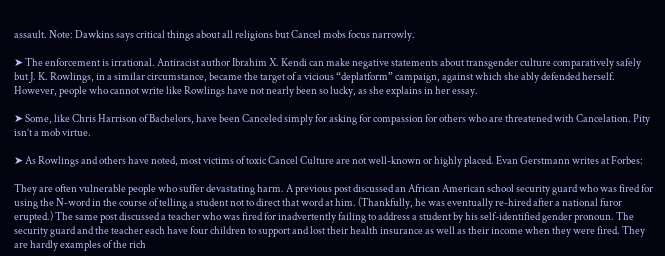assault. Note: Dawkins says critical things about all religions but Cancel mobs focus narrowly.

➤ The enforcement is irrational. Antiracist author Ibrahim X. Kendi can make negative statements about transgender culture comparatively safely but J. K. Rowlings, in a similar circumstance, became the target of a vicious “deplatform” campaign, against which she ably defended herself. However, people who cannot write like Rowlings have not nearly been so lucky, as she explains in her essay.

➤ Some, like Chris Harrison of Bachelors, have been Canceled simply for asking for compassion for others who are threatened with Cancelation. Pity isn’t a mob virtue.

➤ As Rowlings and others have noted, most victims of toxic Cancel Culture are not well-known or highly placed. Evan Gerstmann writes at Forbes:

They are often vulnerable people who suffer devastating harm. A previous post discussed an African American school security guard who was fired for using the N-word in the course of telling a student not to direct that word at him. (Thankfully, he was eventually re-hired after a national furor erupted.) The same post discussed a teacher who was fired for inadvertently failing to address a student by his self-identified gender pronoun. The security guard and the teacher each have four children to support and lost their health insurance as well as their income when they were fired. They are hardly examples of the rich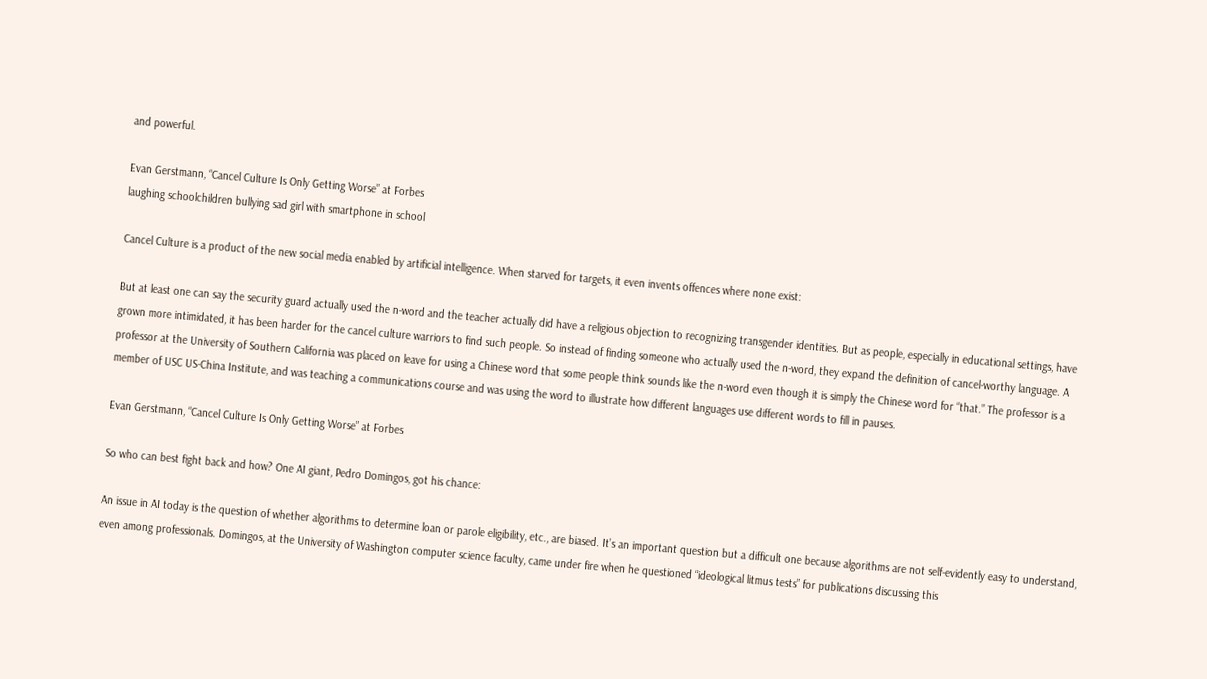and powerful.

Evan Gerstmann, “Cancel Culture Is Only Getting Worse” at Forbes
laughing schoolchildren bullying sad girl with smartphone in school

Cancel Culture is a product of the new social media enabled by artificial intelligence. When starved for targets, it even invents offences where none exist:

But at least one can say the security guard actually used the n-word and the teacher actually did have a religious objection to recognizing transgender identities. But as people, especially in educational settings, have grown more intimidated, it has been harder for the cancel culture warriors to find such people. So instead of finding someone who actually used the n-word, they expand the definition of cancel-worthy language. A professor at the University of Southern California was placed on leave for using a Chinese word that some people think sounds like the n-word even though it is simply the Chinese word for “that.” The professor is a member of USC US-China Institute, and was teaching a communications course and was using the word to illustrate how different languages use different words to fill in pauses.

Evan Gerstmann, “Cancel Culture Is Only Getting Worse” at Forbes

So who can best fight back and how? One AI giant, Pedro Domingos, got his chance:

An issue in AI today is the question of whether algorithms to determine loan or parole eligibility, etc., are biased. It’s an important question but a difficult one because algorithms are not self-evidently easy to understand, even among professionals. Domingos, at the University of Washington computer science faculty, came under fire when he questioned “ideological litmus tests” for publications discussing this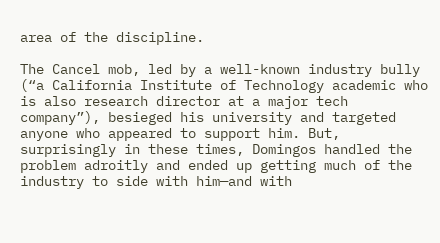area of the discipline.

The Cancel mob, led by a well-known industry bully (“a California Institute of Technology academic who is also research director at a major tech company”), besieged his university and targeted anyone who appeared to support him. But, surprisingly in these times, Domingos handled the problem adroitly and ended up getting much of the industry to side with him—and with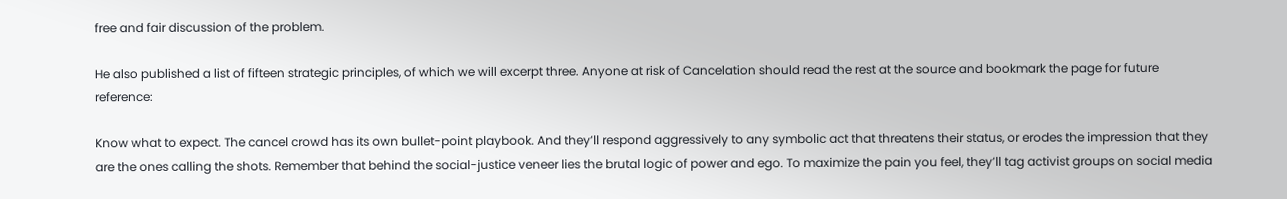free and fair discussion of the problem.

He also published a list of fifteen strategic principles, of which we will excerpt three. Anyone at risk of Cancelation should read the rest at the source and bookmark the page for future reference:

Know what to expect. The cancel crowd has its own bullet-point playbook. And they’ll respond aggressively to any symbolic act that threatens their status, or erodes the impression that they are the ones calling the shots. Remember that behind the social-justice veneer lies the brutal logic of power and ego. To maximize the pain you feel, they’ll tag activist groups on social media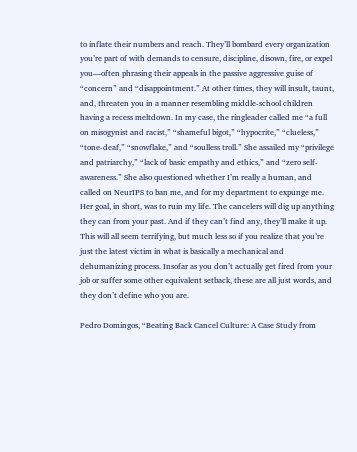to inflate their numbers and reach. They’ll bombard every organization you’re part of with demands to censure, discipline, disown, fire, or expel you—often phrasing their appeals in the passive aggressive guise of “concern” and “disappointment.” At other times, they will insult, taunt, and, threaten you in a manner resembling middle-school children having a recess meltdown. In my case, the ringleader called me “a full on misogynist and racist,” “shameful bigot,” “hypocrite,” “clueless,” “tone-deaf,” “snowflake,” and “soulless troll.” She assailed my “privilege and patriarchy,” “lack of basic empathy and ethics,” and “zero self-awareness.” She also questioned whether I’m really a human, and called on NeurIPS to ban me, and for my department to expunge me. Her goal, in short, was to ruin my life. The cancelers will dig up anything they can from your past. And if they can’t find any, they’ll make it up. This will all seem terrifying, but much less so if you realize that you’re just the latest victim in what is basically a mechanical and dehumanizing process. Insofar as you don’t actually get fired from your job or suffer some other equivalent setback, these are all just words, and they don’t define who you are.

Pedro Domingos, “Beating Back Cancel Culture: A Case Study from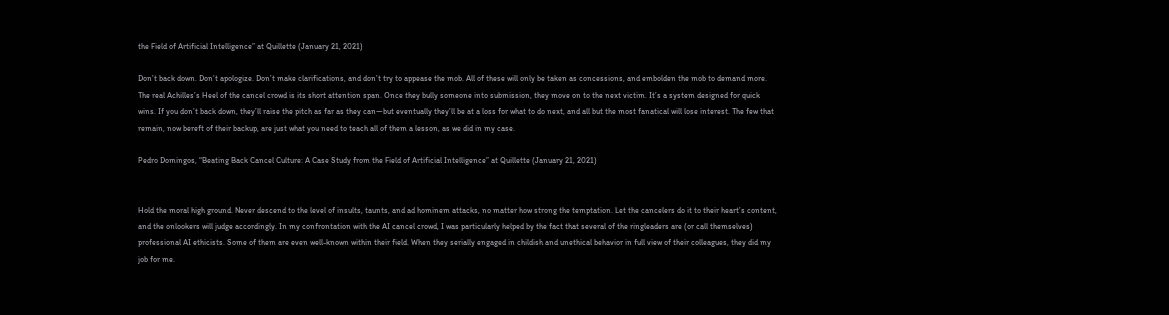the Field of Artificial Intelligence” at Quillette (January 21, 2021)

Don’t back down. Don’t apologize. Don’t make clarifications, and don’t try to appease the mob. All of these will only be taken as concessions, and embolden the mob to demand more. The real Achilles’s Heel of the cancel crowd is its short attention span. Once they bully someone into submission, they move on to the next victim. It’s a system designed for quick wins. If you don’t back down, they’ll raise the pitch as far as they can—but eventually they’ll be at a loss for what to do next, and all but the most fanatical will lose interest. The few that remain, now bereft of their backup, are just what you need to teach all of them a lesson, as we did in my case.

Pedro Domingos, “Beating Back Cancel Culture: A Case Study from the Field of Artificial Intelligence” at Quillette (January 21, 2021)


Hold the moral high ground. Never descend to the level of insults, taunts, and ad hominem attacks, no matter how strong the temptation. Let the cancelers do it to their heart’s content, and the onlookers will judge accordingly. In my confrontation with the AI cancel crowd, I was particularly helped by the fact that several of the ringleaders are (or call themselves) professional AI ethicists. Some of them are even well-known within their field. When they serially engaged in childish and unethical behavior in full view of their colleagues, they did my job for me.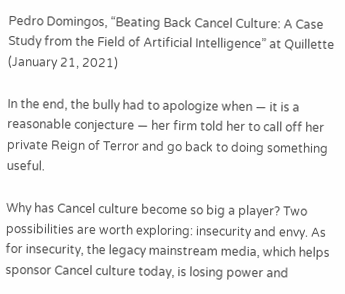Pedro Domingos, “Beating Back Cancel Culture: A Case Study from the Field of Artificial Intelligence” at Quillette (January 21, 2021)

In the end, the bully had to apologize when — it is a reasonable conjecture — her firm told her to call off her private Reign of Terror and go back to doing something useful.

Why has Cancel culture become so big a player? Two possibilities are worth exploring: insecurity and envy. As for insecurity, the legacy mainstream media, which helps sponsor Cancel culture today, is losing power and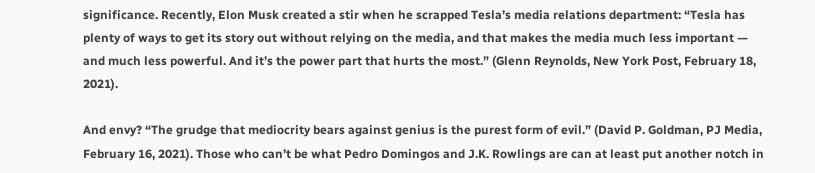significance. Recently, Elon Musk created a stir when he scrapped Tesla’s media relations department: “Tesla has plenty of ways to get its story out without relying on the media, and that makes the media much less important — and much less powerful. And it’s the power part that hurts the most.” (Glenn Reynolds, New York Post, February 18, 2021).

And envy? “The grudge that mediocrity bears against genius is the purest form of evil.” (David P. Goldman, PJ Media, February 16, 2021). Those who can’t be what Pedro Domingos and J.K. Rowlings are can at least put another notch in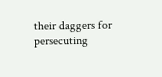their daggers for persecuting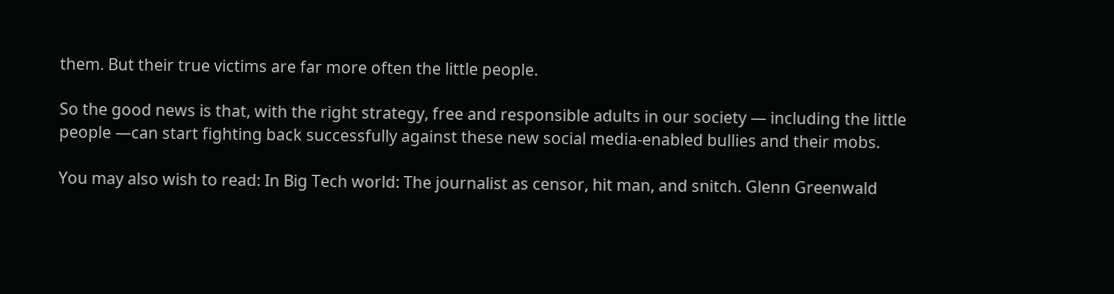them. But their true victims are far more often the little people.

So the good news is that, with the right strategy, free and responsible adults in our society — including the little people —can start fighting back successfully against these new social media-enabled bullies and their mobs.

You may also wish to read: In Big Tech world: The journalist as censor, hit man, and snitch. Glenn Greenwald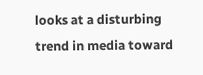looks at a disturbing trend in media toward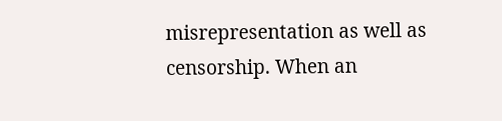misrepresentation as well as censorship. When an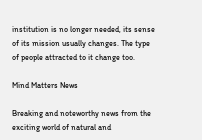institution is no longer needed, its sense of its mission usually changes. The type of people attracted to it change too.

Mind Matters News

Breaking and noteworthy news from the exciting world of natural and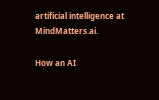artificial intelligence at MindMatters.ai.

How an AI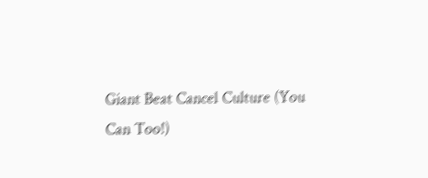Giant Beat Cancel Culture (You Can Too!)